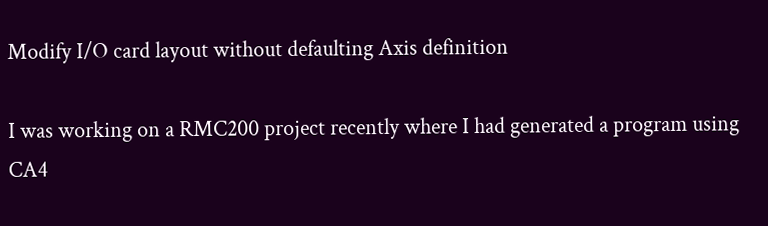Modify I/O card layout without defaulting Axis definition

I was working on a RMC200 project recently where I had generated a program using CA4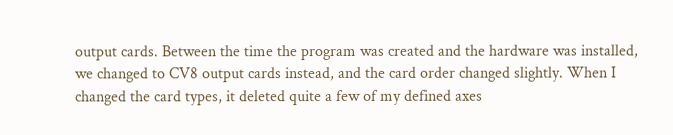output cards. Between the time the program was created and the hardware was installed, we changed to CV8 output cards instead, and the card order changed slightly. When I changed the card types, it deleted quite a few of my defined axes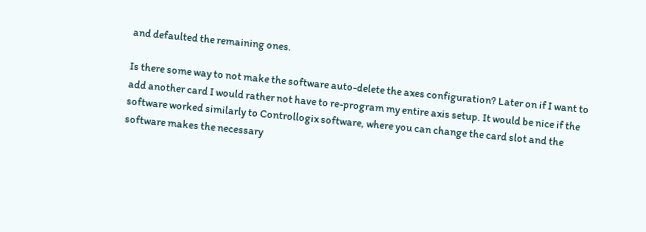and defaulted the remaining ones.

Is there some way to not make the software auto-delete the axes configuration? Later on if I want to add another card I would rather not have to re-program my entire axis setup. It would be nice if the software worked similarly to Controllogix software, where you can change the card slot and the software makes the necessary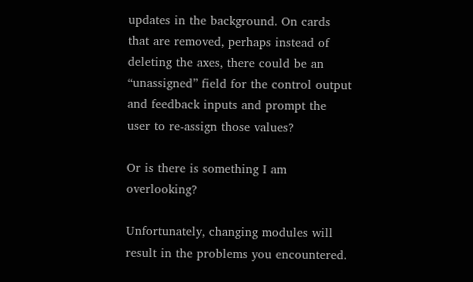updates in the background. On cards that are removed, perhaps instead of deleting the axes, there could be an “unassigned” field for the control output and feedback inputs and prompt the user to re-assign those values?

Or is there is something I am overlooking?

Unfortunately, changing modules will result in the problems you encountered.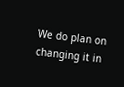We do plan on changing it in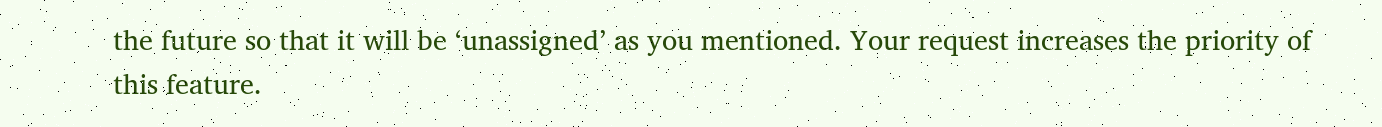the future so that it will be ‘unassigned’ as you mentioned. Your request increases the priority of this feature.